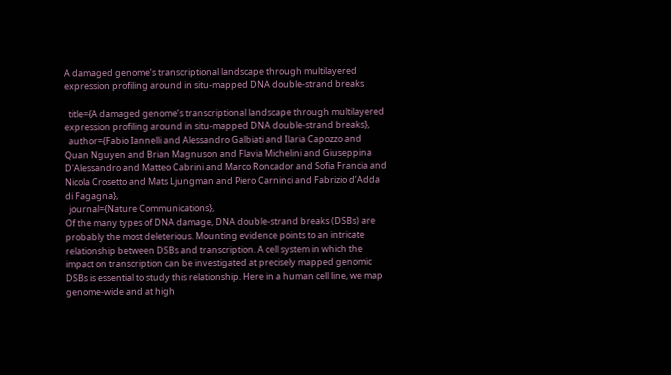A damaged genome’s transcriptional landscape through multilayered expression profiling around in situ-mapped DNA double-strand breaks

  title={A damaged genome’s transcriptional landscape through multilayered expression profiling around in situ-mapped DNA double-strand breaks},
  author={Fabio Iannelli and Alessandro Galbiati and Ilaria Capozzo and Quan Nguyen and Brian Magnuson and Flavia Michelini and Giuseppina D'Alessandro and Matteo Cabrini and Marco Roncador and Sofia Francia and Nicola Crosetto and Mats Ljungman and Piero Carninci and Fabrizio d’Adda di Fagagna},
  journal={Nature Communications},
Of the many types of DNA damage, DNA double-strand breaks (DSBs) are probably the most deleterious. Mounting evidence points to an intricate relationship between DSBs and transcription. A cell system in which the impact on transcription can be investigated at precisely mapped genomic DSBs is essential to study this relationship. Here in a human cell line, we map genome-wide and at high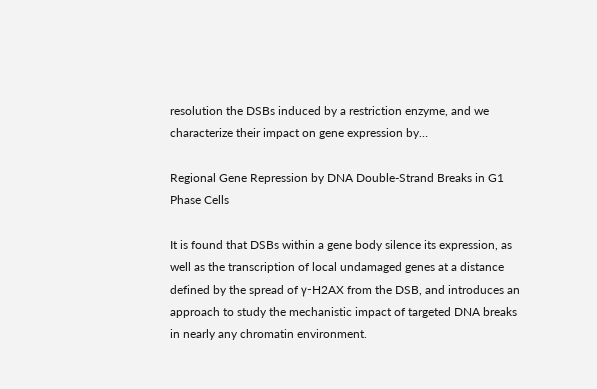resolution the DSBs induced by a restriction enzyme, and we characterize their impact on gene expression by…

Regional Gene Repression by DNA Double-Strand Breaks in G1 Phase Cells

It is found that DSBs within a gene body silence its expression, as well as the transcription of local undamaged genes at a distance defined by the spread of γ-H2AX from the DSB, and introduces an approach to study the mechanistic impact of targeted DNA breaks in nearly any chromatin environment.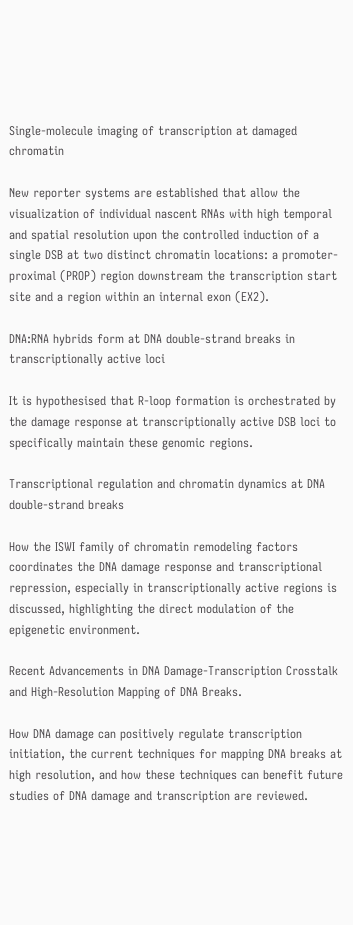Single-molecule imaging of transcription at damaged chromatin

New reporter systems are established that allow the visualization of individual nascent RNAs with high temporal and spatial resolution upon the controlled induction of a single DSB at two distinct chromatin locations: a promoter-proximal (PROP) region downstream the transcription start site and a region within an internal exon (EX2).

DNA:RNA hybrids form at DNA double-strand breaks in transcriptionally active loci

It is hypothesised that R-loop formation is orchestrated by the damage response at transcriptionally active DSB loci to specifically maintain these genomic regions.

Transcriptional regulation and chromatin dynamics at DNA double-strand breaks

How the ISWI family of chromatin remodeling factors coordinates the DNA damage response and transcriptional repression, especially in transcriptionally active regions is discussed, highlighting the direct modulation of the epigenetic environment.

Recent Advancements in DNA Damage-Transcription Crosstalk and High-Resolution Mapping of DNA Breaks.

How DNA damage can positively regulate transcription initiation, the current techniques for mapping DNA breaks at high resolution, and how these techniques can benefit future studies of DNA damage and transcription are reviewed.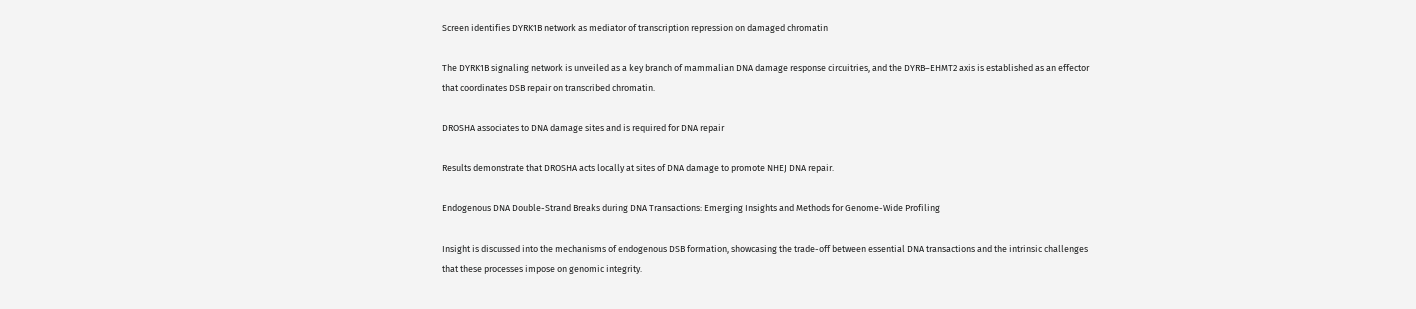Screen identifies DYRK1B network as mediator of transcription repression on damaged chromatin

The DYRK1B signaling network is unveiled as a key branch of mammalian DNA damage response circuitries, and the DYRB–EHMT2 axis is established as an effector that coordinates DSB repair on transcribed chromatin.

DROSHA associates to DNA damage sites and is required for DNA repair

Results demonstrate that DROSHA acts locally at sites of DNA damage to promote NHEJ DNA repair.

Endogenous DNA Double-Strand Breaks during DNA Transactions: Emerging Insights and Methods for Genome-Wide Profiling

Insight is discussed into the mechanisms of endogenous DSB formation, showcasing the trade-off between essential DNA transactions and the intrinsic challenges that these processes impose on genomic integrity.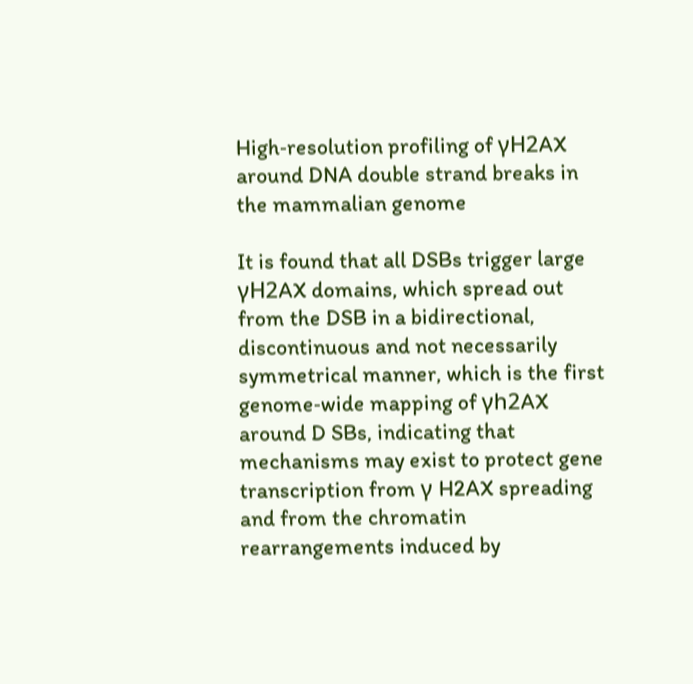High‐resolution profiling of γH2AX around DNA double strand breaks in the mammalian genome

It is found that all DSBs trigger large γH2AX domains, which spread out from the DSB in a bidirectional, discontinuous and not necessarily symmetrical manner, which is the first genome‐wide mapping of γh2AX around D SBs, indicating that mechanisms may exist to protect gene transcription from γ H2AX spreading and from the chromatin rearrangements induced by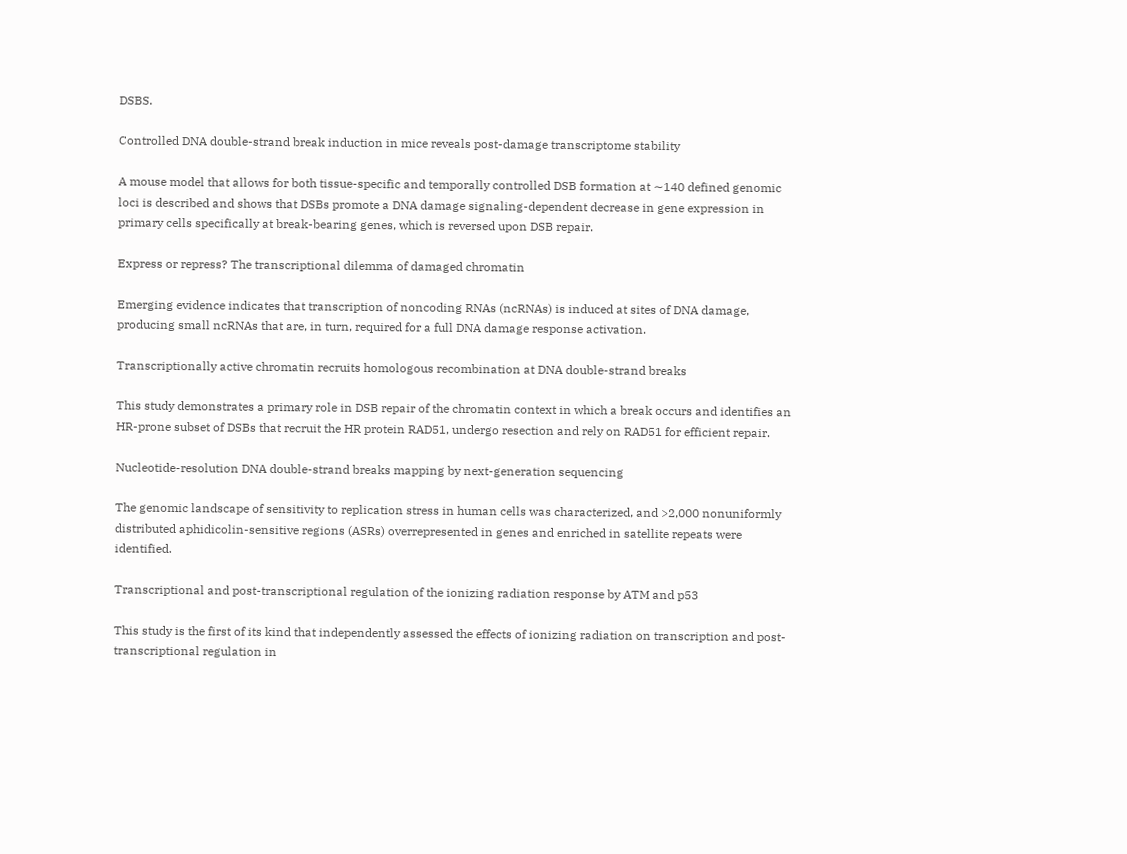DSBS.

Controlled DNA double-strand break induction in mice reveals post-damage transcriptome stability

A mouse model that allows for both tissue-specific and temporally controlled DSB formation at ∼140 defined genomic loci is described and shows that DSBs promote a DNA damage signaling-dependent decrease in gene expression in primary cells specifically at break-bearing genes, which is reversed upon DSB repair.

Express or repress? The transcriptional dilemma of damaged chromatin

Emerging evidence indicates that transcription of noncoding RNAs (ncRNAs) is induced at sites of DNA damage, producing small ncRNAs that are, in turn, required for a full DNA damage response activation.

Transcriptionally active chromatin recruits homologous recombination at DNA double-strand breaks

This study demonstrates a primary role in DSB repair of the chromatin context in which a break occurs and identifies an HR-prone subset of DSBs that recruit the HR protein RAD51, undergo resection and rely on RAD51 for efficient repair.

Nucleotide-resolution DNA double-strand breaks mapping by next-generation sequencing

The genomic landscape of sensitivity to replication stress in human cells was characterized, and >2,000 nonuniformly distributed aphidicolin-sensitive regions (ASRs) overrepresented in genes and enriched in satellite repeats were identified.

Transcriptional and post-transcriptional regulation of the ionizing radiation response by ATM and p53

This study is the first of its kind that independently assessed the effects of ionizing radiation on transcription and post-transcriptional regulation in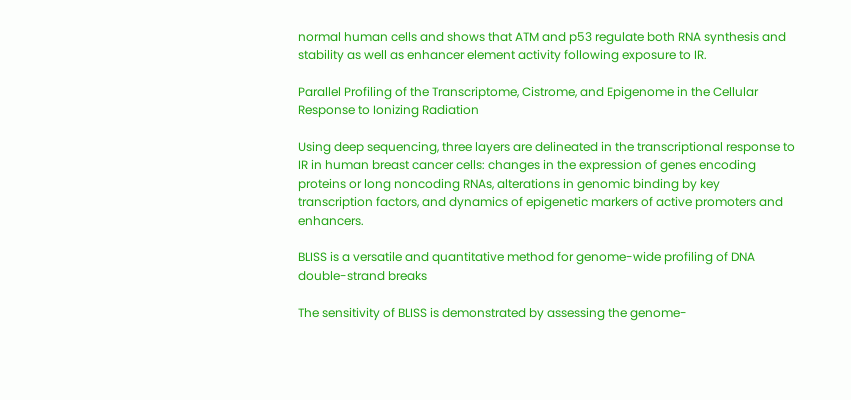normal human cells and shows that ATM and p53 regulate both RNA synthesis and stability as well as enhancer element activity following exposure to IR.

Parallel Profiling of the Transcriptome, Cistrome, and Epigenome in the Cellular Response to Ionizing Radiation

Using deep sequencing, three layers are delineated in the transcriptional response to IR in human breast cancer cells: changes in the expression of genes encoding proteins or long noncoding RNAs, alterations in genomic binding by key transcription factors, and dynamics of epigenetic markers of active promoters and enhancers.

BLISS is a versatile and quantitative method for genome-wide profiling of DNA double-strand breaks

The sensitivity of BLISS is demonstrated by assessing the genome-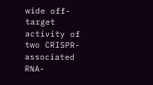wide off-target activity of two CRISPR-associated RNA-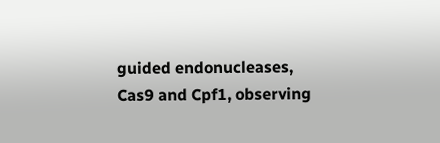guided endonucleases, Cas9 and Cpf1, observing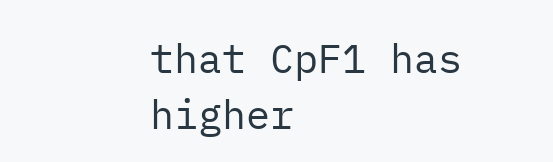that CpF1 has higher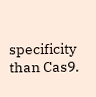specificity than Cas9.